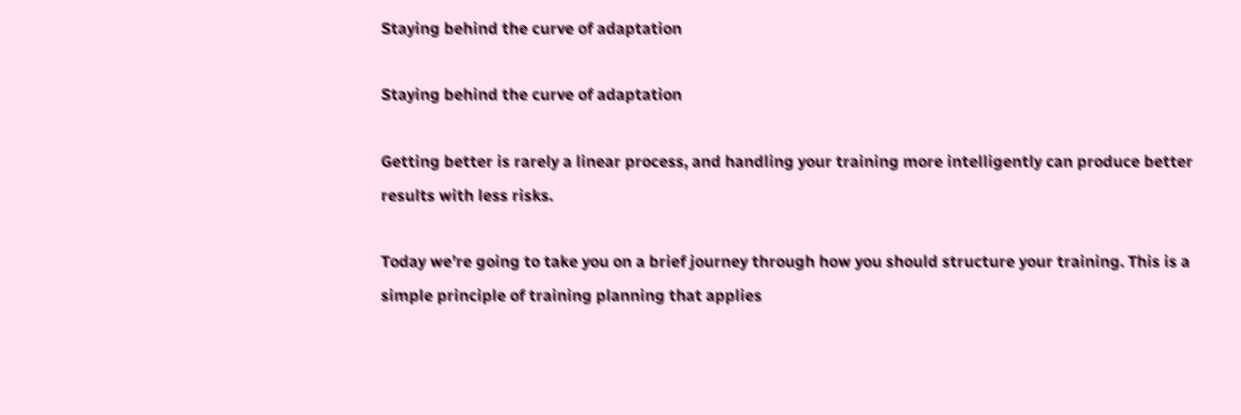Staying behind the curve of adaptation

Staying behind the curve of adaptation

Getting better is rarely a linear process, and handling your training more intelligently can produce better results with less risks.

Today we’re going to take you on a brief journey through how you should structure your training. This is a simple principle of training planning that applies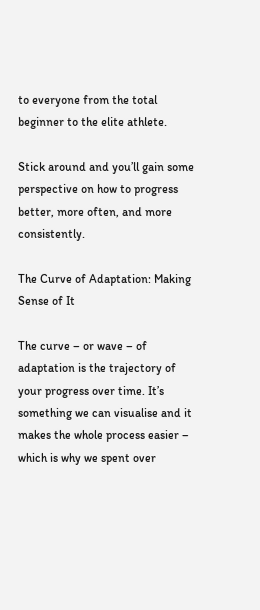to everyone from the total beginner to the elite athlete.

Stick around and you’ll gain some perspective on how to progress better, more often, and more consistently.

The Curve of Adaptation: Making Sense of It

The curve – or wave – of adaptation is the trajectory of your progress over time. It’s something we can visualise and it makes the whole process easier – which is why we spent over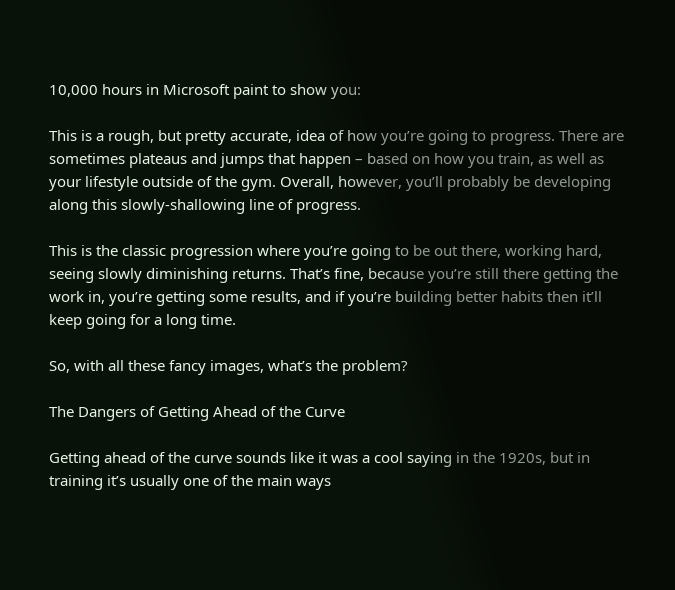10,000 hours in Microsoft paint to show you:

This is a rough, but pretty accurate, idea of how you’re going to progress. There are sometimes plateaus and jumps that happen – based on how you train, as well as your lifestyle outside of the gym. Overall, however, you’ll probably be developing along this slowly-shallowing line of progress.

This is the classic progression where you’re going to be out there, working hard, seeing slowly diminishing returns. That’s fine, because you’re still there getting the work in, you’re getting some results, and if you’re building better habits then it’ll keep going for a long time.

So, with all these fancy images, what’s the problem?

The Dangers of Getting Ahead of the Curve

Getting ahead of the curve sounds like it was a cool saying in the 1920s, but in training it’s usually one of the main ways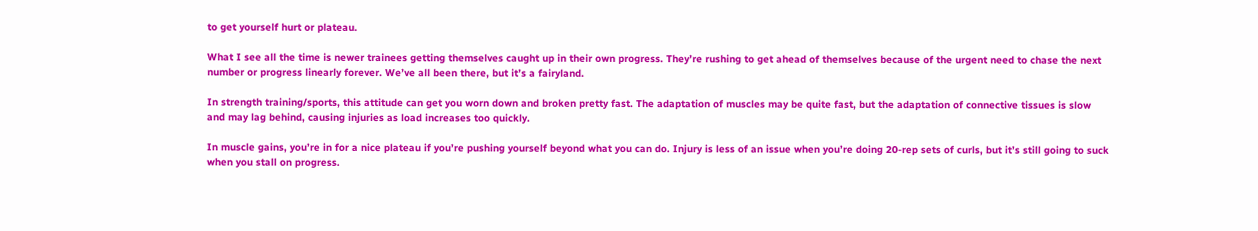to get yourself hurt or plateau.

What I see all the time is newer trainees getting themselves caught up in their own progress. They’re rushing to get ahead of themselves because of the urgent need to chase the next number or progress linearly forever. We’ve all been there, but it’s a fairyland.

In strength training/sports, this attitude can get you worn down and broken pretty fast. The adaptation of muscles may be quite fast, but the adaptation of connective tissues is slow and may lag behind, causing injuries as load increases too quickly.

In muscle gains, you’re in for a nice plateau if you’re pushing yourself beyond what you can do. Injury is less of an issue when you’re doing 20-rep sets of curls, but it’s still going to suck when you stall on progress.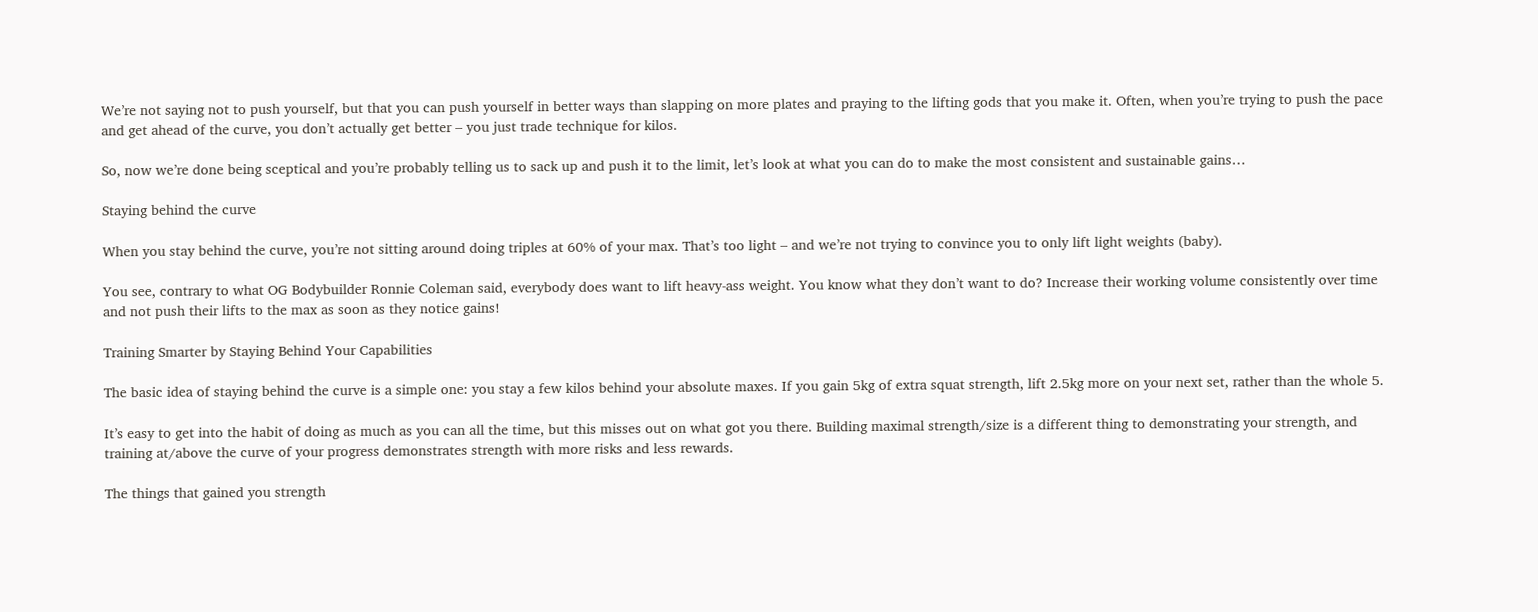We’re not saying not to push yourself, but that you can push yourself in better ways than slapping on more plates and praying to the lifting gods that you make it. Often, when you’re trying to push the pace and get ahead of the curve, you don’t actually get better – you just trade technique for kilos.

So, now we’re done being sceptical and you’re probably telling us to sack up and push it to the limit, let’s look at what you can do to make the most consistent and sustainable gains…

Staying behind the curve

When you stay behind the curve, you’re not sitting around doing triples at 60% of your max. That’s too light – and we’re not trying to convince you to only lift light weights (baby).

You see, contrary to what OG Bodybuilder Ronnie Coleman said, everybody does want to lift heavy-ass weight. You know what they don’t want to do? Increase their working volume consistently over time and not push their lifts to the max as soon as they notice gains!

Training Smarter by Staying Behind Your Capabilities

The basic idea of staying behind the curve is a simple one: you stay a few kilos behind your absolute maxes. If you gain 5kg of extra squat strength, lift 2.5kg more on your next set, rather than the whole 5.

It’s easy to get into the habit of doing as much as you can all the time, but this misses out on what got you there. Building maximal strength/size is a different thing to demonstrating your strength, and training at/above the curve of your progress demonstrates strength with more risks and less rewards.

The things that gained you strength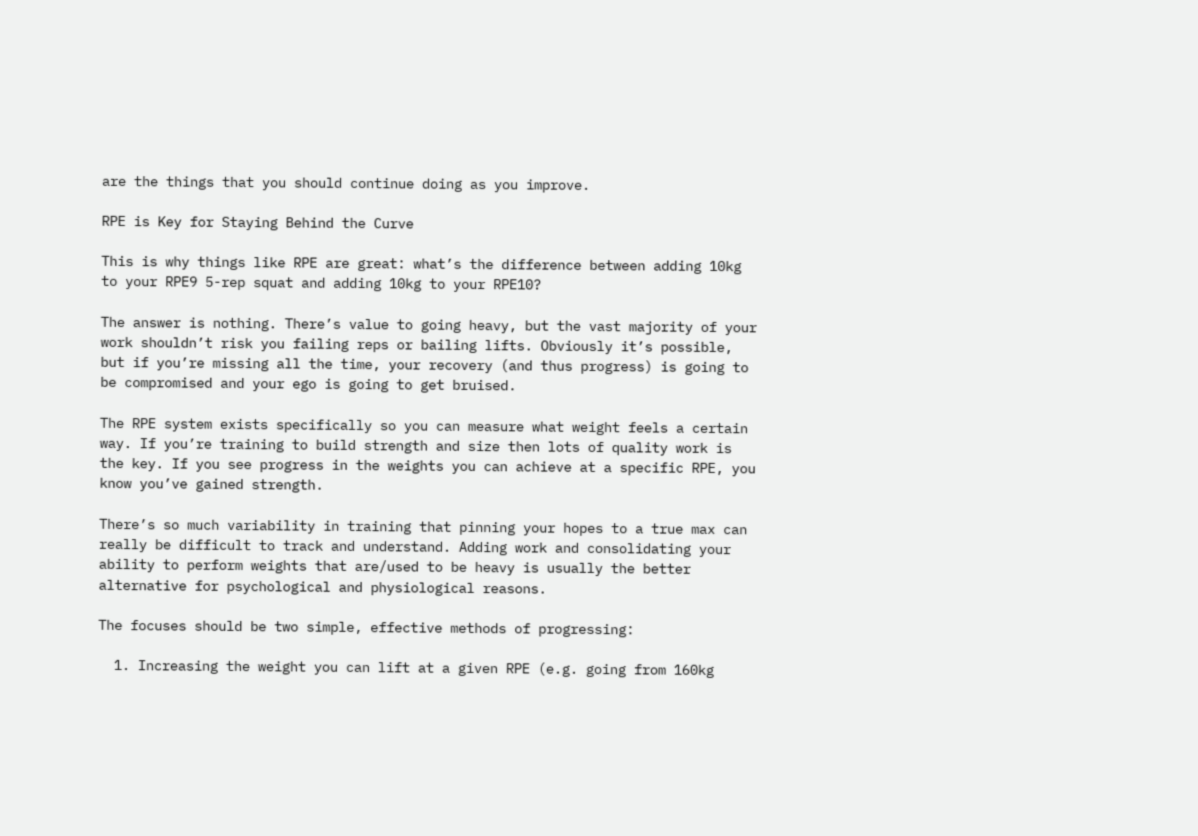are the things that you should continue doing as you improve.

RPE is Key for Staying Behind the Curve

This is why things like RPE are great: what’s the difference between adding 10kg to your RPE9 5-rep squat and adding 10kg to your RPE10?

The answer is nothing. There’s value to going heavy, but the vast majority of your work shouldn’t risk you failing reps or bailing lifts. Obviously it’s possible, but if you’re missing all the time, your recovery (and thus progress) is going to be compromised and your ego is going to get bruised.

The RPE system exists specifically so you can measure what weight feels a certain way. If you’re training to build strength and size then lots of quality work is the key. If you see progress in the weights you can achieve at a specific RPE, you know you’ve gained strength.

There’s so much variability in training that pinning your hopes to a true max can really be difficult to track and understand. Adding work and consolidating your ability to perform weights that are/used to be heavy is usually the better alternative for psychological and physiological reasons.

The focuses should be two simple, effective methods of progressing:

  1. Increasing the weight you can lift at a given RPE (e.g. going from 160kg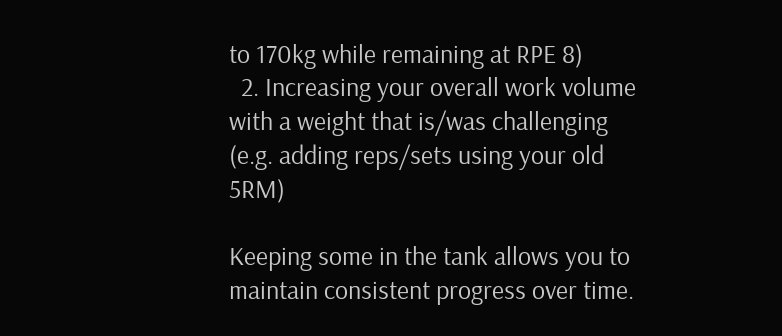to 170kg while remaining at RPE 8)
  2. Increasing your overall work volume with a weight that is/was challenging (e.g. adding reps/sets using your old 5RM)

Keeping some in the tank allows you to maintain consistent progress over time.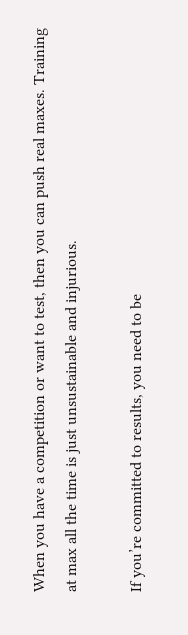When you have a competition or want to test, then you can push real maxes. Training at max all the time is just unsustainable and injurious.

If you’re committed to results, you need to be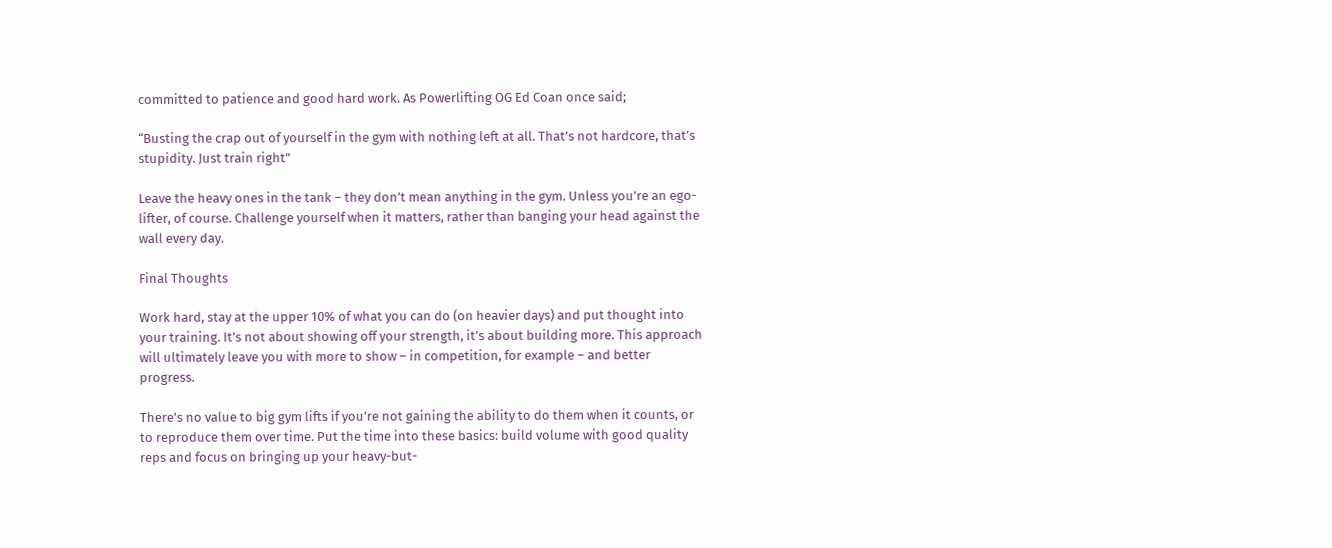committed to patience and good hard work. As Powerlifting OG Ed Coan once said;

“Busting the crap out of yourself in the gym with nothing left at all. That’s not hardcore, that’s stupidity. Just train right”

Leave the heavy ones in the tank – they don’t mean anything in the gym. Unless you’re an ego-lifter, of course. Challenge yourself when it matters, rather than banging your head against the wall every day.

Final Thoughts

Work hard, stay at the upper 10% of what you can do (on heavier days) and put thought into your training. It’s not about showing off your strength, it’s about building more. This approach will ultimately leave you with more to show – in competition, for example – and better progress.

There’s no value to big gym lifts if you’re not gaining the ability to do them when it counts, or to reproduce them over time. Put the time into these basics: build volume with good quality reps and focus on bringing up your heavy-but-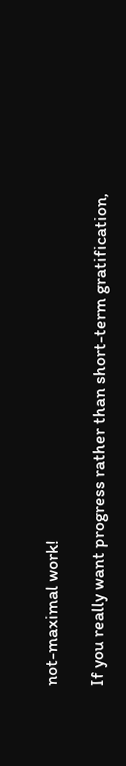not-maximal work!

If you really want progress rather than short-term gratification,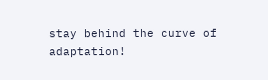stay behind the curve of adaptation!